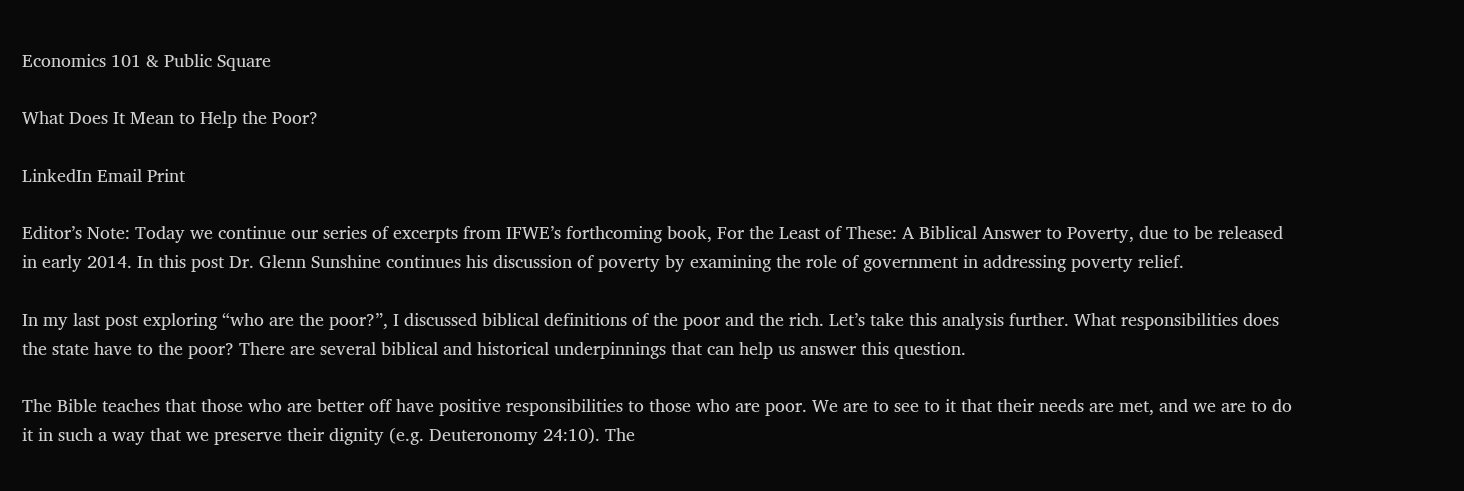Economics 101 & Public Square

What Does It Mean to Help the Poor?

LinkedIn Email Print

Editor’s Note: Today we continue our series of excerpts from IFWE’s forthcoming book, For the Least of These: A Biblical Answer to Poverty, due to be released in early 2014. In this post Dr. Glenn Sunshine continues his discussion of poverty by examining the role of government in addressing poverty relief.

In my last post exploring “who are the poor?”, I discussed biblical definitions of the poor and the rich. Let’s take this analysis further. What responsibilities does the state have to the poor? There are several biblical and historical underpinnings that can help us answer this question.

The Bible teaches that those who are better off have positive responsibilities to those who are poor. We are to see to it that their needs are met, and we are to do it in such a way that we preserve their dignity (e.g. Deuteronomy 24:10). The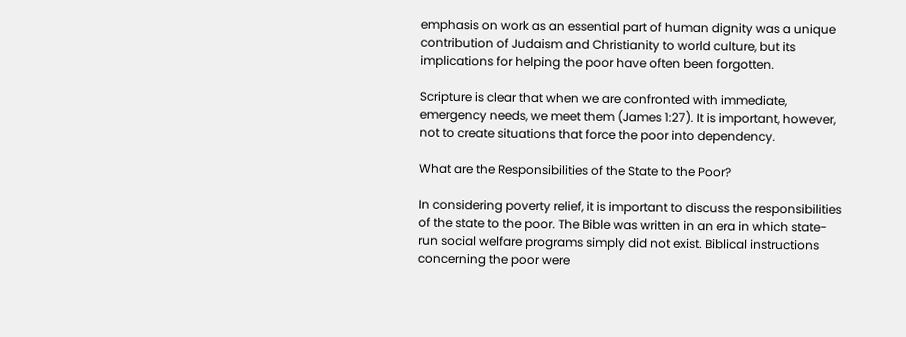emphasis on work as an essential part of human dignity was a unique contribution of Judaism and Christianity to world culture, but its implications for helping the poor have often been forgotten.

Scripture is clear that when we are confronted with immediate, emergency needs, we meet them (James 1:27). It is important, however, not to create situations that force the poor into dependency.

What are the Responsibilities of the State to the Poor?

In considering poverty relief, it is important to discuss the responsibilities of the state to the poor. The Bible was written in an era in which state-run social welfare programs simply did not exist. Biblical instructions concerning the poor were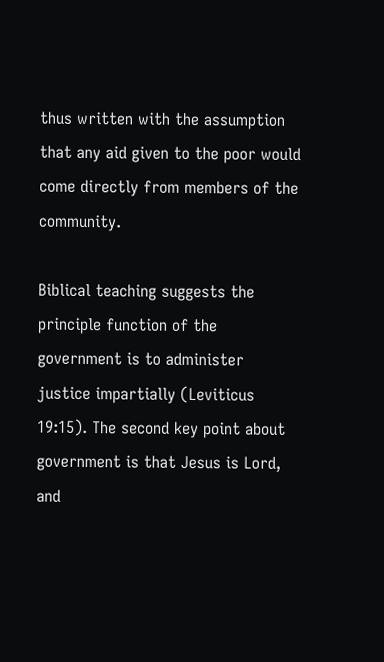thus written with the assumption that any aid given to the poor would come directly from members of the community.

Biblical teaching suggests the principle function of the government is to administer justice impartially (Leviticus 19:15). The second key point about government is that Jesus is Lord, and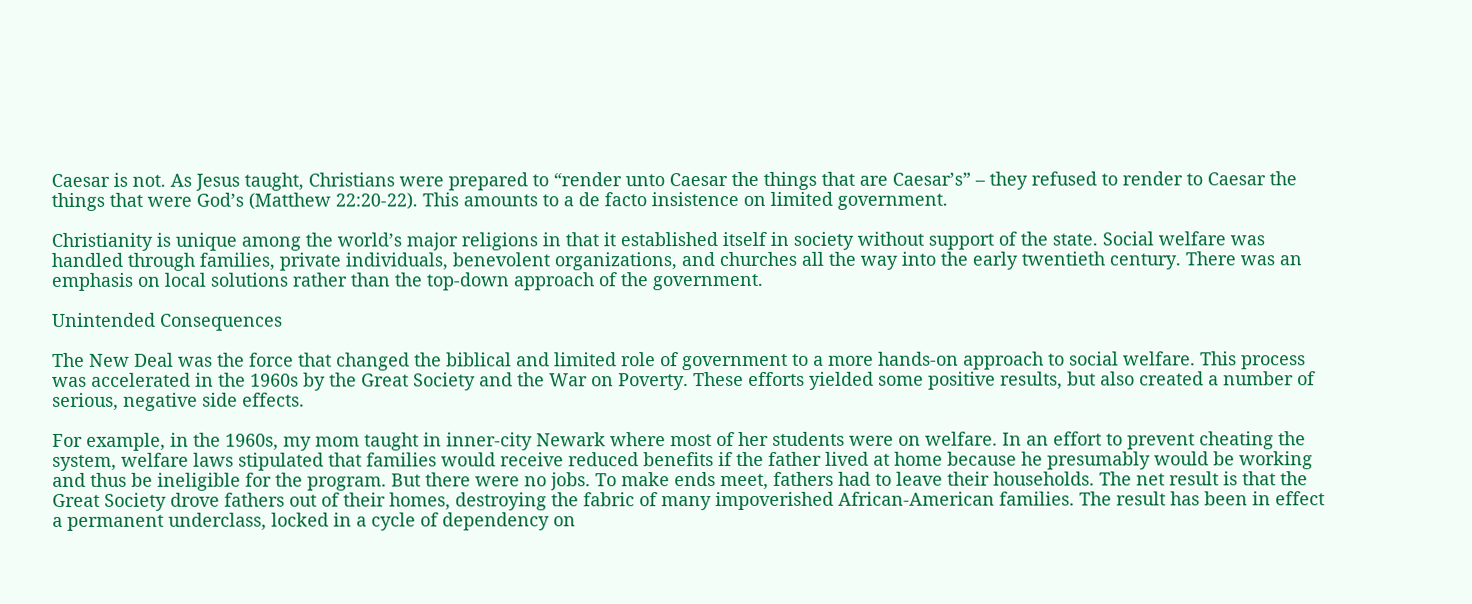Caesar is not. As Jesus taught, Christians were prepared to “render unto Caesar the things that are Caesar’s” – they refused to render to Caesar the things that were God’s (Matthew 22:20-22). This amounts to a de facto insistence on limited government.

Christianity is unique among the world’s major religions in that it established itself in society without support of the state. Social welfare was handled through families, private individuals, benevolent organizations, and churches all the way into the early twentieth century. There was an emphasis on local solutions rather than the top-down approach of the government.

Unintended Consequences

The New Deal was the force that changed the biblical and limited role of government to a more hands-on approach to social welfare. This process was accelerated in the 1960s by the Great Society and the War on Poverty. These efforts yielded some positive results, but also created a number of serious, negative side effects.

For example, in the 1960s, my mom taught in inner-city Newark where most of her students were on welfare. In an effort to prevent cheating the system, welfare laws stipulated that families would receive reduced benefits if the father lived at home because he presumably would be working and thus be ineligible for the program. But there were no jobs. To make ends meet, fathers had to leave their households. The net result is that the Great Society drove fathers out of their homes, destroying the fabric of many impoverished African-American families. The result has been in effect a permanent underclass, locked in a cycle of dependency on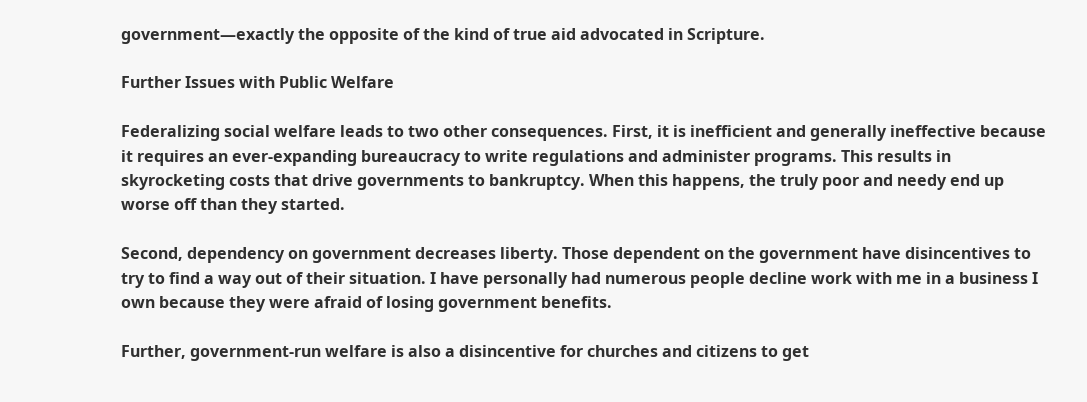government—exactly the opposite of the kind of true aid advocated in Scripture.

Further Issues with Public Welfare

Federalizing social welfare leads to two other consequences. First, it is inefficient and generally ineffective because it requires an ever-expanding bureaucracy to write regulations and administer programs. This results in skyrocketing costs that drive governments to bankruptcy. When this happens, the truly poor and needy end up worse off than they started.

Second, dependency on government decreases liberty. Those dependent on the government have disincentives to try to find a way out of their situation. I have personally had numerous people decline work with me in a business I own because they were afraid of losing government benefits.

Further, government-run welfare is also a disincentive for churches and citizens to get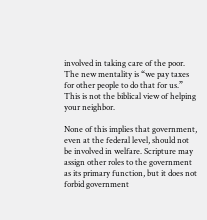involved in taking care of the poor. The new mentality is “we pay taxes for other people to do that for us.” This is not the biblical view of helping your neighbor.

None of this implies that government, even at the federal level, should not be involved in welfare. Scripture may assign other roles to the government as its primary function, but it does not forbid government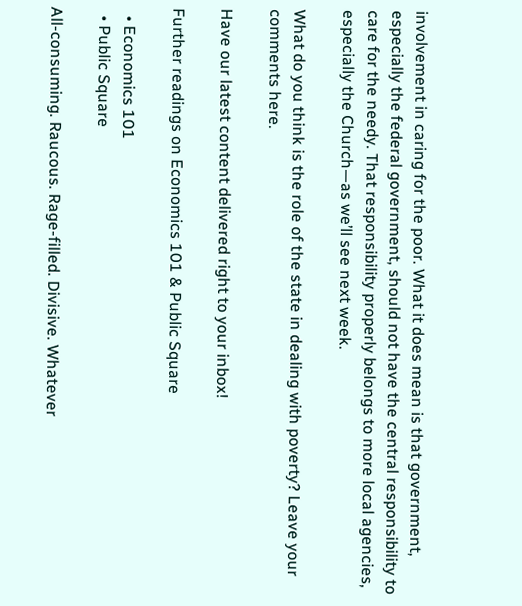involvement in caring for the poor. What it does mean is that government, especially the federal government, should not have the central responsibility to care for the needy. That responsibility properly belongs to more local agencies, especially the Church—as we’ll see next week.

What do you think is the role of the state in dealing with poverty? Leave your comments here.

Have our latest content delivered right to your inbox!

Further readings on Economics 101 & Public Square

  • Economics 101
  • Public Square

All-consuming. Raucous. Rage-filled. Divisive. Whatever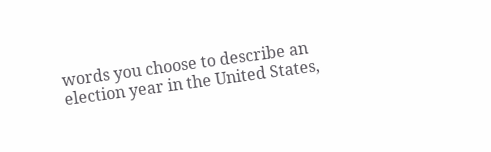words you choose to describe an election year in the United States,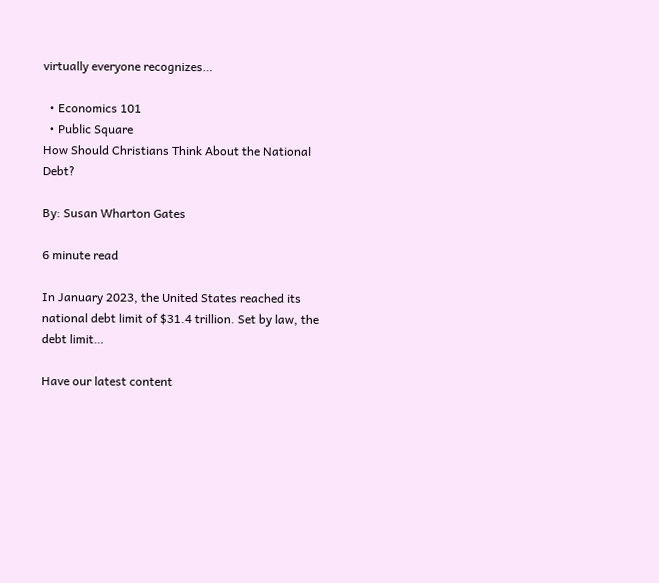virtually everyone recognizes…

  • Economics 101
  • Public Square
How Should Christians Think About the National Debt?

By: Susan Wharton Gates

6 minute read

In January 2023, the United States reached its national debt limit of $31.4 trillion. Set by law, the debt limit…

Have our latest content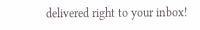delivered right to your inbox!